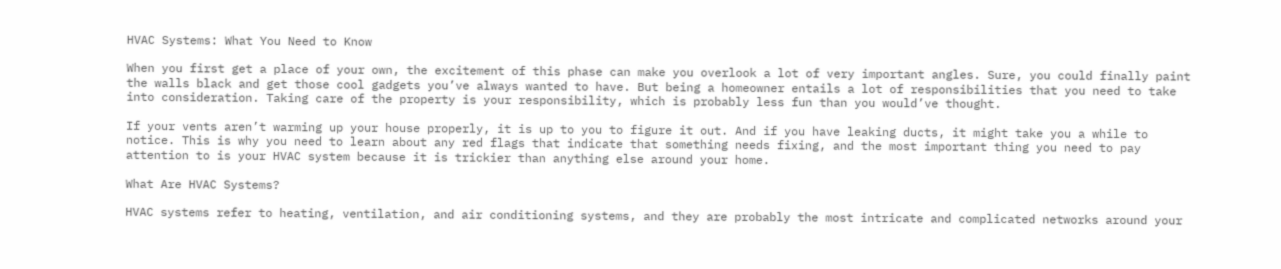HVAC Systems: What You Need to Know

When you first get a place of your own, the excitement of this phase can make you overlook a lot of very important angles. Sure, you could finally paint the walls black and get those cool gadgets you’ve always wanted to have. But being a homeowner entails a lot of responsibilities that you need to take into consideration. Taking care of the property is your responsibility, which is probably less fun than you would’ve thought.

If your vents aren’t warming up your house properly, it is up to you to figure it out. And if you have leaking ducts, it might take you a while to notice. This is why you need to learn about any red flags that indicate that something needs fixing, and the most important thing you need to pay attention to is your HVAC system because it is trickier than anything else around your home.

What Are HVAC Systems?

HVAC systems refer to heating, ventilation, and air conditioning systems, and they are probably the most intricate and complicated networks around your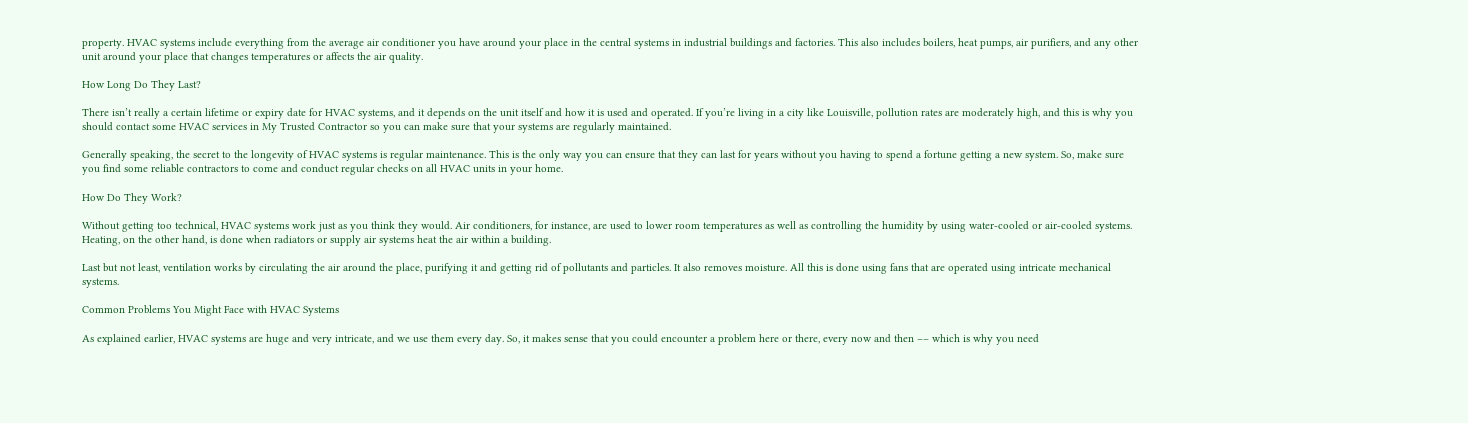property. HVAC systems include everything from the average air conditioner you have around your place in the central systems in industrial buildings and factories. This also includes boilers, heat pumps, air purifiers, and any other unit around your place that changes temperatures or affects the air quality.

How Long Do They Last?

There isn’t really a certain lifetime or expiry date for HVAC systems, and it depends on the unit itself and how it is used and operated. If you’re living in a city like Louisville, pollution rates are moderately high, and this is why you should contact some HVAC services in My Trusted Contractor so you can make sure that your systems are regularly maintained.

Generally speaking, the secret to the longevity of HVAC systems is regular maintenance. This is the only way you can ensure that they can last for years without you having to spend a fortune getting a new system. So, make sure you find some reliable contractors to come and conduct regular checks on all HVAC units in your home.

How Do They Work?

Without getting too technical, HVAC systems work just as you think they would. Air conditioners, for instance, are used to lower room temperatures as well as controlling the humidity by using water-cooled or air-cooled systems. Heating, on the other hand, is done when radiators or supply air systems heat the air within a building.

Last but not least, ventilation works by circulating the air around the place, purifying it and getting rid of pollutants and particles. It also removes moisture. All this is done using fans that are operated using intricate mechanical systems.

Common Problems You Might Face with HVAC Systems

As explained earlier, HVAC systems are huge and very intricate, and we use them every day. So, it makes sense that you could encounter a problem here or there, every now and then –– which is why you need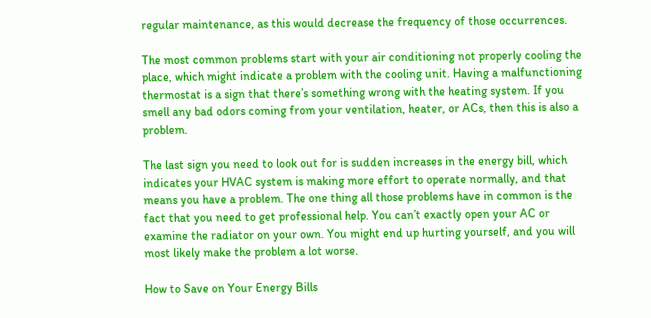regular maintenance, as this would decrease the frequency of those occurrences.

The most common problems start with your air conditioning not properly cooling the place, which might indicate a problem with the cooling unit. Having a malfunctioning thermostat is a sign that there’s something wrong with the heating system. If you smell any bad odors coming from your ventilation, heater, or ACs, then this is also a problem.

The last sign you need to look out for is sudden increases in the energy bill, which indicates your HVAC system is making more effort to operate normally, and that means you have a problem. The one thing all those problems have in common is the fact that you need to get professional help. You can’t exactly open your AC or examine the radiator on your own. You might end up hurting yourself, and you will most likely make the problem a lot worse.

How to Save on Your Energy Bills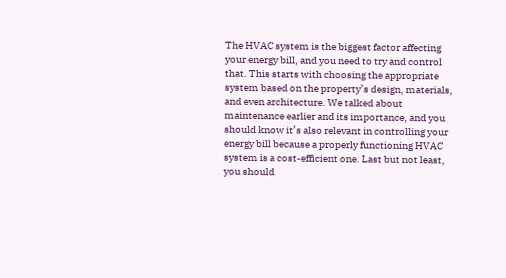The HVAC system is the biggest factor affecting your energy bill, and you need to try and control that. This starts with choosing the appropriate system based on the property’s design, materials, and even architecture. We talked about maintenance earlier and its importance, and you should know it’s also relevant in controlling your energy bill because a properly functioning HVAC system is a cost-efficient one. Last but not least, you should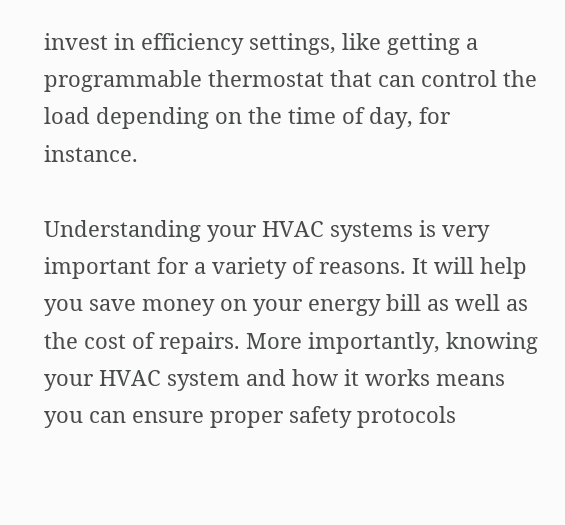invest in efficiency settings, like getting a programmable thermostat that can control the load depending on the time of day, for instance.

Understanding your HVAC systems is very important for a variety of reasons. It will help you save money on your energy bill as well as the cost of repairs. More importantly, knowing your HVAC system and how it works means you can ensure proper safety protocols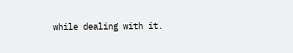while dealing with it.